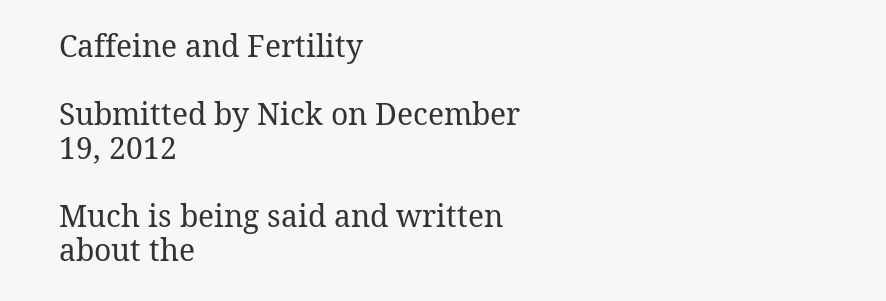Caffeine and Fertility

Submitted by Nick on December 19, 2012

Much is being said and written about the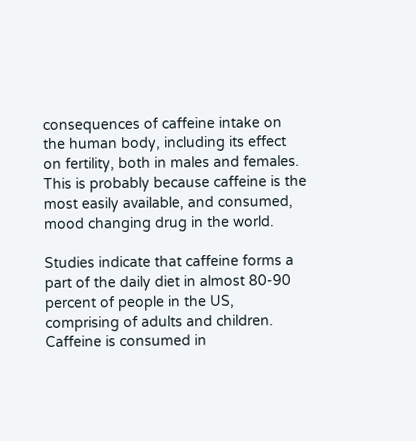consequences of caffeine intake on the human body, including its effect on fertility, both in males and females. This is probably because caffeine is the most easily available, and consumed, mood changing drug in the world.

Studies indicate that caffeine forms a part of the daily diet in almost 80-90 percent of people in the US, comprising of adults and children. Caffeine is consumed in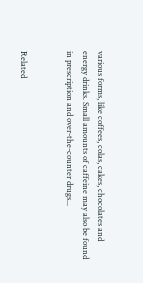various forms, like coffees, colas, cakes, chocolates and energy drinks. Small amounts of caffeine may also be found in prescription and over-the-counter drugs...


Related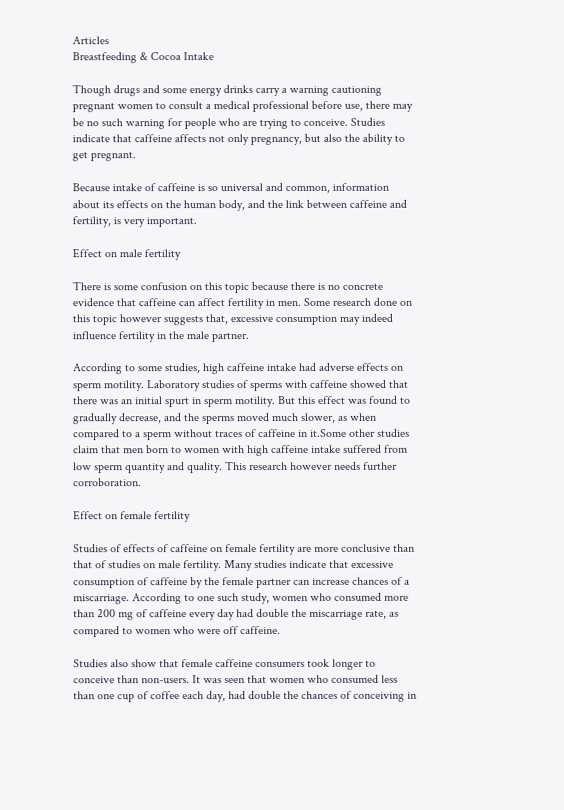Articles
Breastfeeding & Cocoa Intake

Though drugs and some energy drinks carry a warning cautioning pregnant women to consult a medical professional before use, there may be no such warning for people who are trying to conceive. Studies indicate that caffeine affects not only pregnancy, but also the ability to get pregnant.

Because intake of caffeine is so universal and common, information about its effects on the human body, and the link between caffeine and fertility, is very important.

Effect on male fertility

There is some confusion on this topic because there is no concrete evidence that caffeine can affect fertility in men. Some research done on this topic however suggests that, excessive consumption may indeed influence fertility in the male partner.

According to some studies, high caffeine intake had adverse effects on sperm motility. Laboratory studies of sperms with caffeine showed that there was an initial spurt in sperm motility. But this effect was found to gradually decrease, and the sperms moved much slower, as when compared to a sperm without traces of caffeine in it.Some other studies claim that men born to women with high caffeine intake suffered from low sperm quantity and quality. This research however needs further corroboration.

Effect on female fertility

Studies of effects of caffeine on female fertility are more conclusive than that of studies on male fertility. Many studies indicate that excessive consumption of caffeine by the female partner can increase chances of a miscarriage. According to one such study, women who consumed more than 200 mg of caffeine every day had double the miscarriage rate, as compared to women who were off caffeine.

Studies also show that female caffeine consumers took longer to conceive than non-users. It was seen that women who consumed less than one cup of coffee each day, had double the chances of conceiving in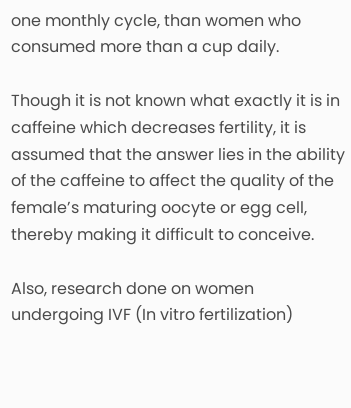one monthly cycle, than women who consumed more than a cup daily.

Though it is not known what exactly it is in caffeine which decreases fertility, it is assumed that the answer lies in the ability of the caffeine to affect the quality of the female’s maturing oocyte or egg cell, thereby making it difficult to conceive.

Also, research done on women undergoing IVF (In vitro fertilization)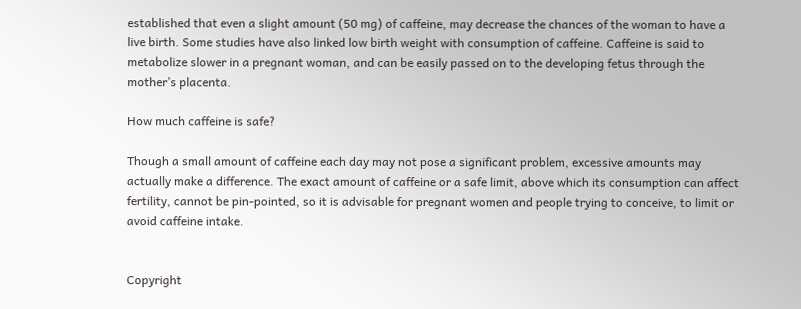established that even a slight amount (50 mg) of caffeine, may decrease the chances of the woman to have a live birth. Some studies have also linked low birth weight with consumption of caffeine. Caffeine is said to metabolize slower in a pregnant woman, and can be easily passed on to the developing fetus through the mother’s placenta.

How much caffeine is safe?

Though a small amount of caffeine each day may not pose a significant problem, excessive amounts may actually make a difference. The exact amount of caffeine or a safe limit, above which its consumption can affect fertility, cannot be pin-pointed, so it is advisable for pregnant women and people trying to conceive, to limit or avoid caffeine intake.


Copyright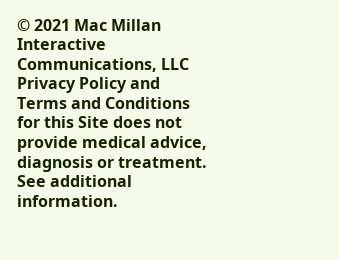© 2021 Mac Millan Interactive Communications, LLC Privacy Policy and Terms and Conditions for this Site does not provide medical advice, diagnosis or treatment.
See additional information.